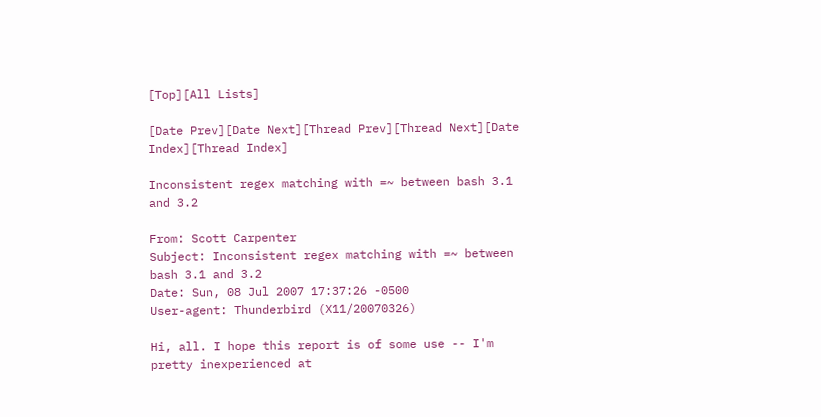[Top][All Lists]

[Date Prev][Date Next][Thread Prev][Thread Next][Date Index][Thread Index]

Inconsistent regex matching with =~ between bash 3.1 and 3.2

From: Scott Carpenter
Subject: Inconsistent regex matching with =~ between bash 3.1 and 3.2
Date: Sun, 08 Jul 2007 17:37:26 -0500
User-agent: Thunderbird (X11/20070326)

Hi, all. I hope this report is of some use -- I'm pretty inexperienced at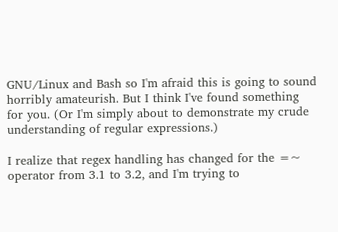GNU/Linux and Bash so I'm afraid this is going to sound horribly amateurish. But I think I've found something for you. (Or I'm simply about to demonstrate my crude understanding of regular expressions.)

I realize that regex handling has changed for the =~ operator from 3.1 to 3.2, and I'm trying to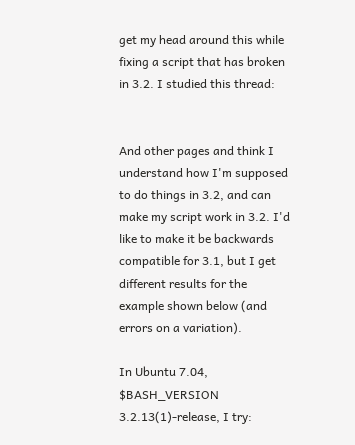get my head around this while fixing a script that has broken in 3.2. I studied this thread:


And other pages and think I understand how I'm supposed to do things in 3.2, and can make my script work in 3.2. I'd like to make it be backwards compatible for 3.1, but I get different results for the example shown below (and errors on a variation).

In Ubuntu 7.04, $BASH_VERSION 3.2.13(1)-release, I try: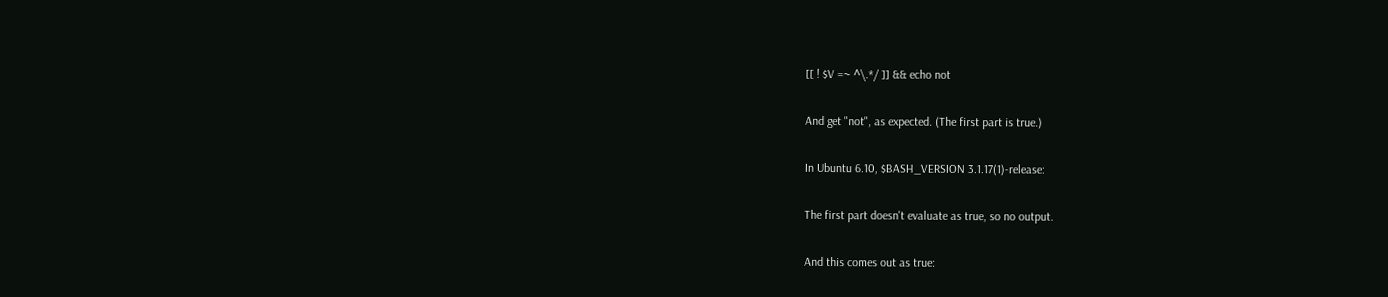[[ ! $V =~ ^\.*/ ]] && echo not

And get "not", as expected. (The first part is true.)

In Ubuntu 6.10, $BASH_VERSION 3.1.17(1)-release:

The first part doesn't evaluate as true, so no output.

And this comes out as true: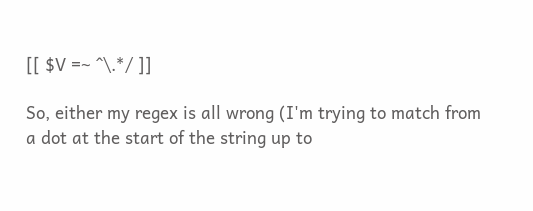[[ $V =~ ^\.*/ ]]

So, either my regex is all wrong (I'm trying to match from a dot at the start of the string up to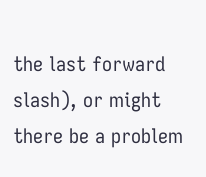the last forward slash), or might there be a problem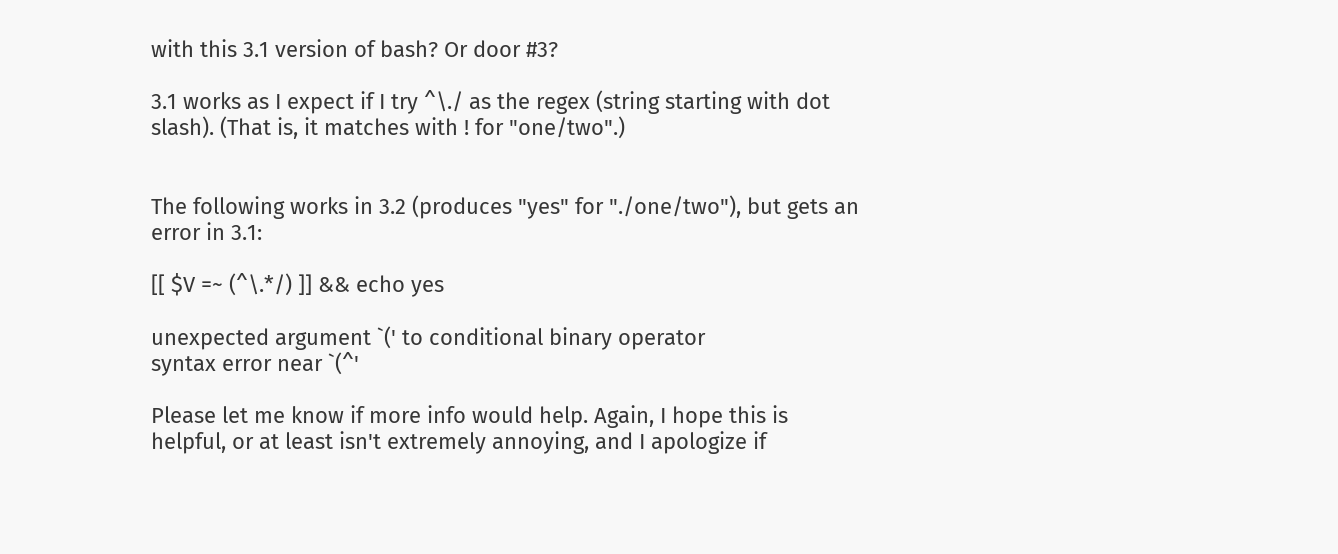with this 3.1 version of bash? Or door #3?

3.1 works as I expect if I try ^\./ as the regex (string starting with dot slash). (That is, it matches with ! for "one/two".)


The following works in 3.2 (produces "yes" for "./one/two"), but gets an error in 3.1:

[[ $V =~ (^\.*/) ]] && echo yes

unexpected argument `(' to conditional binary operator
syntax error near `(^'

Please let me know if more info would help. Again, I hope this is helpful, or at least isn't extremely annoying, and I apologize if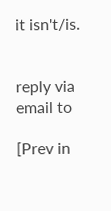it isn't/is.


reply via email to

[Prev in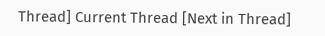Thread] Current Thread [Next in Thread]